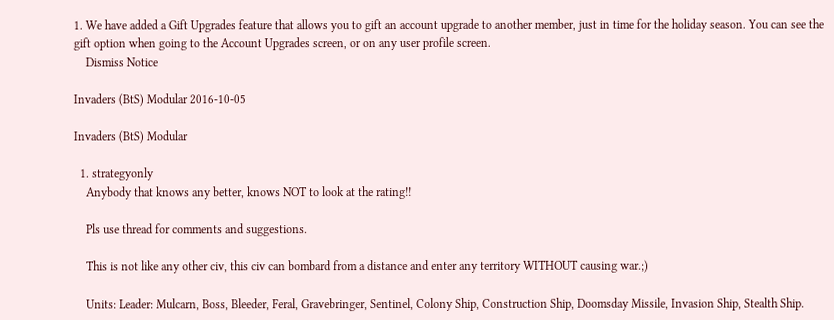1. We have added a Gift Upgrades feature that allows you to gift an account upgrade to another member, just in time for the holiday season. You can see the gift option when going to the Account Upgrades screen, or on any user profile screen.
    Dismiss Notice

Invaders (BtS) Modular 2016-10-05

Invaders (BtS) Modular

  1. strategyonly
    Anybody that knows any better, knows NOT to look at the rating!!

    Pls use thread for comments and suggestions.

    This is not like any other civ, this civ can bombard from a distance and enter any territory WITHOUT causing war.;)

    Units: Leader: Mulcarn, Boss, Bleeder, Feral, Gravebringer, Sentinel, Colony Ship, Construction Ship, Doomsday Missile, Invasion Ship, Stealth Ship.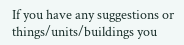If you have any suggestions or things/units/buildings you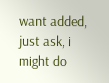want added, just ask, i might do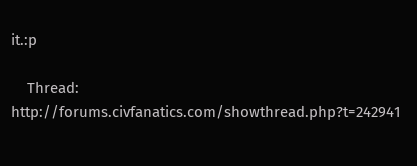it.:p

    Thread: http://forums.civfanatics.com/showthread.php?t=242941